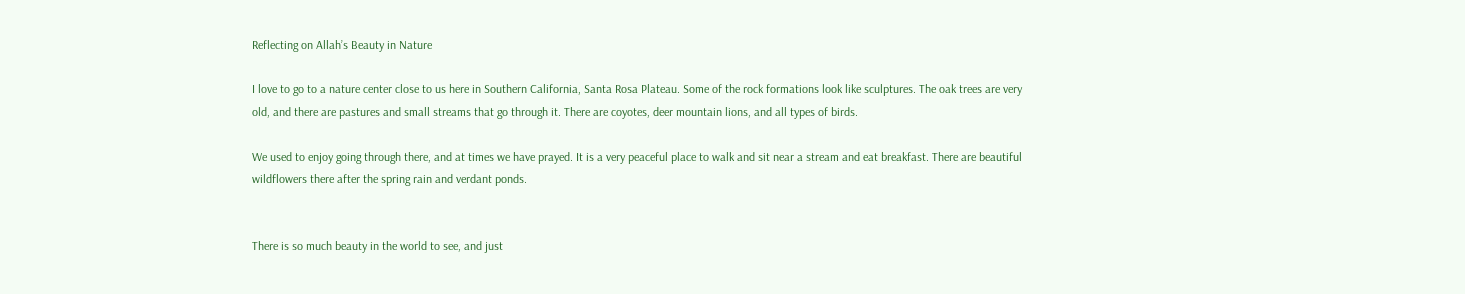Reflecting on Allah’s Beauty in Nature

I love to go to a nature center close to us here in Southern California, Santa Rosa Plateau. Some of the rock formations look like sculptures. The oak trees are very old, and there are pastures and small streams that go through it. There are coyotes, deer mountain lions, and all types of birds.

We used to enjoy going through there, and at times we have prayed. It is a very peaceful place to walk and sit near a stream and eat breakfast. There are beautiful wildflowers there after the spring rain and verdant ponds.


There is so much beauty in the world to see, and just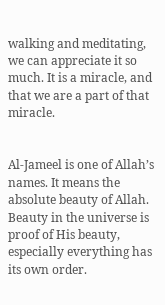walking and meditating, we can appreciate it so much. It is a miracle, and that we are a part of that miracle.


Al-Jameel is one of Allah’s names. It means the absolute beauty of Allah. Beauty in the universe is proof of His beauty, especially everything has its own order.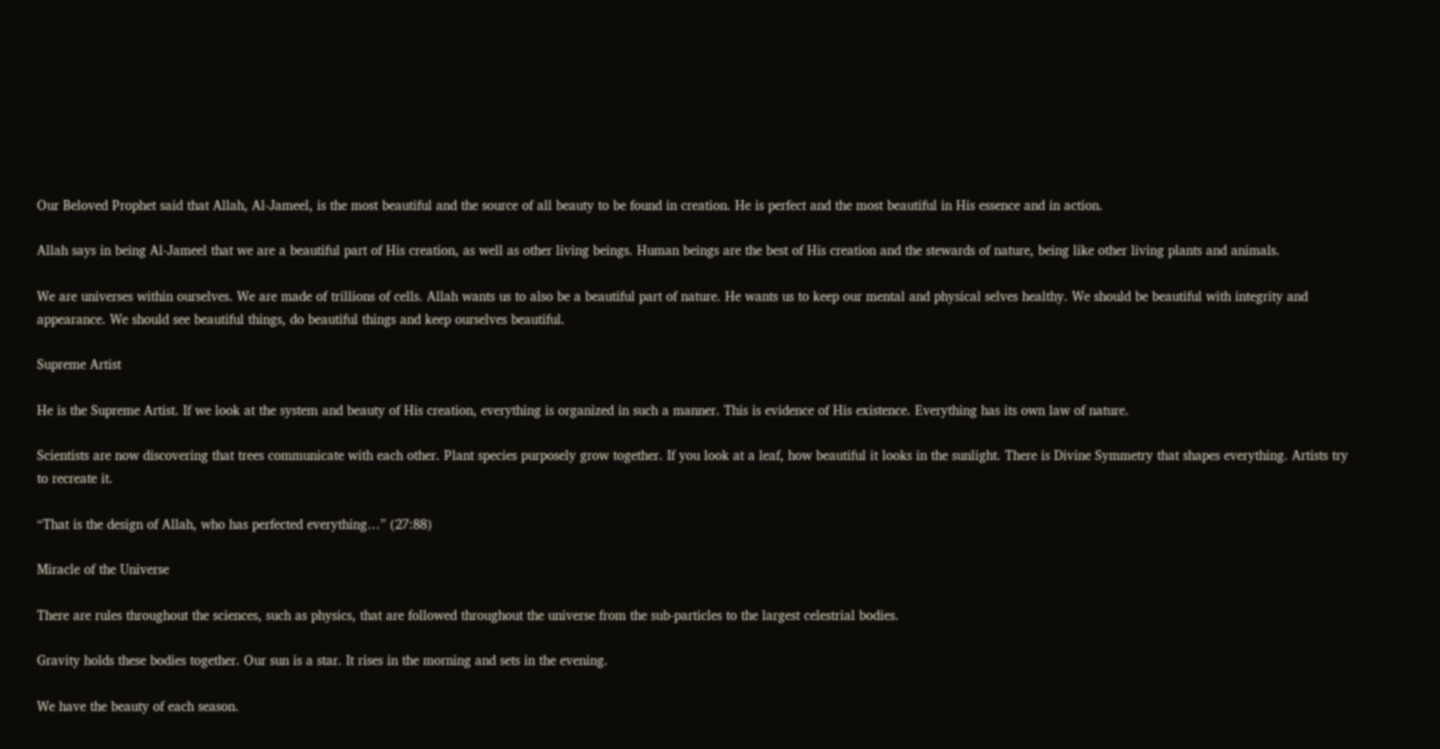Our Beloved Prophet said that Allah, Al-Jameel, is the most beautiful and the source of all beauty to be found in creation. He is perfect and the most beautiful in His essence and in action.

Allah says in being Al-Jameel that we are a beautiful part of His creation, as well as other living beings. Human beings are the best of His creation and the stewards of nature, being like other living plants and animals.

We are universes within ourselves. We are made of trillions of cells. Allah wants us to also be a beautiful part of nature. He wants us to keep our mental and physical selves healthy. We should be beautiful with integrity and appearance. We should see beautiful things, do beautiful things and keep ourselves beautiful.

Supreme Artist

He is the Supreme Artist. If we look at the system and beauty of His creation, everything is organized in such a manner. This is evidence of His existence. Everything has its own law of nature.

Scientists are now discovering that trees communicate with each other. Plant species purposely grow together. If you look at a leaf, how beautiful it looks in the sunlight. There is Divine Symmetry that shapes everything. Artists try to recreate it.

“That is the design of Allah, who has perfected everything…” (27:88)

Miracle of the Universe

There are rules throughout the sciences, such as physics, that are followed throughout the universe from the sub-particles to the largest celestrial bodies.

Gravity holds these bodies together. Our sun is a star. It rises in the morning and sets in the evening.

We have the beauty of each season.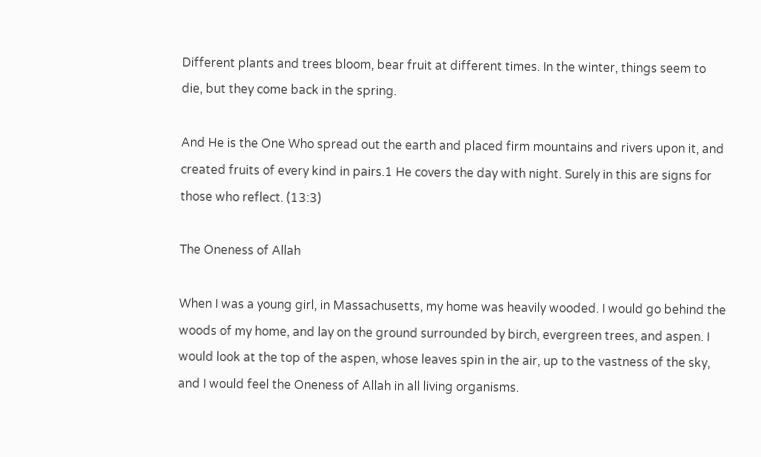Different plants and trees bloom, bear fruit at different times. In the winter, things seem to die, but they come back in the spring.

And He is the One Who spread out the earth and placed firm mountains and rivers upon it, and created fruits of every kind in pairs.1 He covers the day with night. Surely in this are signs for those who reflect. (13:3)

The Oneness of Allah

When I was a young girl, in Massachusetts, my home was heavily wooded. I would go behind the woods of my home, and lay on the ground surrounded by birch, evergreen trees, and aspen. I would look at the top of the aspen, whose leaves spin in the air, up to the vastness of the sky, and I would feel the Oneness of Allah in all living organisms.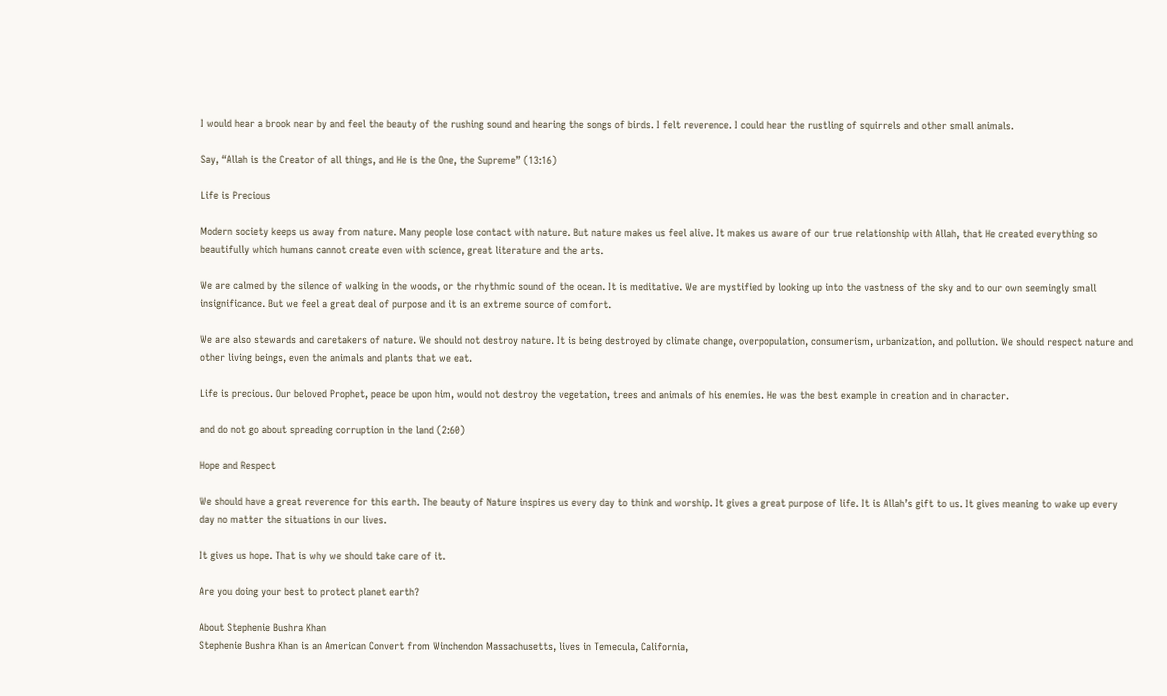I would hear a brook near by and feel the beauty of the rushing sound and hearing the songs of birds. I felt reverence. I could hear the rustling of squirrels and other small animals.

Say, “Allah is the Creator of all things, and He is the One, the Supreme” (13:16)

Life is Precious

Modern society keeps us away from nature. Many people lose contact with nature. But nature makes us feel alive. It makes us aware of our true relationship with Allah, that He created everything so beautifully which humans cannot create even with science, great literature and the arts.

We are calmed by the silence of walking in the woods, or the rhythmic sound of the ocean. It is meditative. We are mystified by looking up into the vastness of the sky and to our own seemingly small insignificance. But we feel a great deal of purpose and it is an extreme source of comfort.

We are also stewards and caretakers of nature. We should not destroy nature. It is being destroyed by climate change, overpopulation, consumerism, urbanization, and pollution. We should respect nature and other living beings, even the animals and plants that we eat.

Life is precious. Our beloved Prophet, peace be upon him, would not destroy the vegetation, trees and animals of his enemies. He was the best example in creation and in character.

and do not go about spreading corruption in the land (2:60)

Hope and Respect

We should have a great reverence for this earth. The beauty of Nature inspires us every day to think and worship. It gives a great purpose of life. It is Allah’s gift to us. It gives meaning to wake up every day no matter the situations in our lives.

It gives us hope. That is why we should take care of it.

Are you doing your best to protect planet earth?

About Stephenie Bushra Khan
Stephenie Bushra Khan is an American Convert from Winchendon Massachusetts, lives in Temecula, California,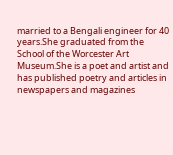married to a Bengali engineer for 40 years.She graduated from the School of the Worcester Art Museum.She is a poet and artist and has published poetry and articles in newspapers and magazines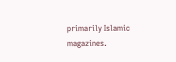primarily Islamic magazines.